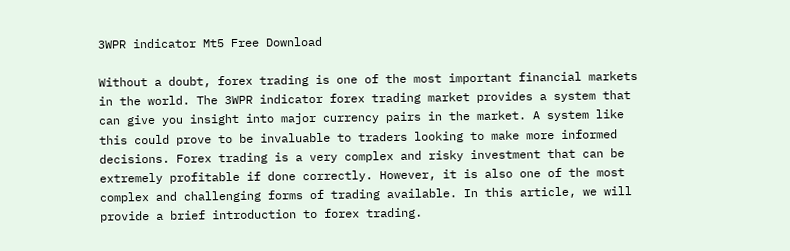3WPR indicator Mt5 Free Download

Without a doubt, forex trading is one of the most important financial markets in the world. The 3WPR indicator forex trading market provides a system that can give you insight into major currency pairs in the market. A system like this could prove to be invaluable to traders looking to make more informed decisions. Forex trading is a very complex and risky investment that can be extremely profitable if done correctly. However, it is also one of the most complex and challenging forms of trading available. In this article, we will provide a brief introduction to forex trading.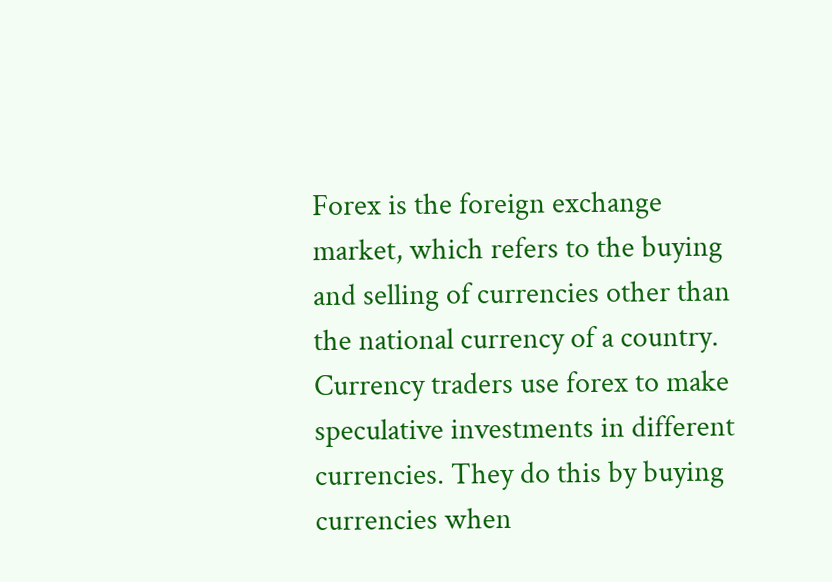Forex is the foreign exchange market, which refers to the buying and selling of currencies other than the national currency of a country. Currency traders use forex to make speculative investments in different currencies. They do this by buying currencies when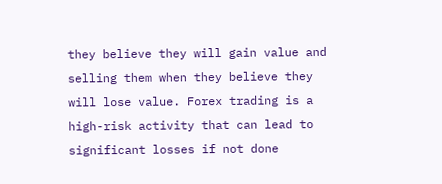they believe they will gain value and selling them when they believe they will lose value. Forex trading is a high-risk activity that can lead to significant losses if not done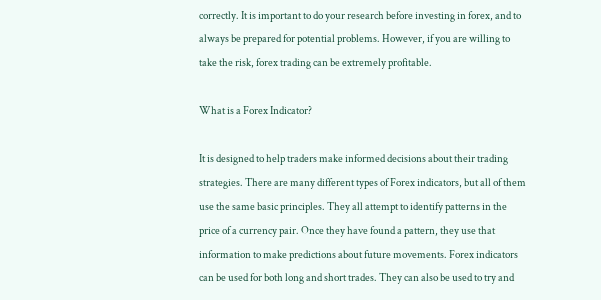correctly. It is important to do your research before investing in forex, and to always be prepared for potential problems. However, if you are willing to take the risk, forex trading can be extremely profitable.

What is a Forex Indicator?

It is designed to help traders make informed decisions about their trading strategies. There are many different types of Forex indicators, but all of them use the same basic principles. They all attempt to identify patterns in the price of a currency pair. Once they have found a pattern, they use that information to make predictions about future movements. Forex indicators can be used for both long and short trades. They can also be used to try and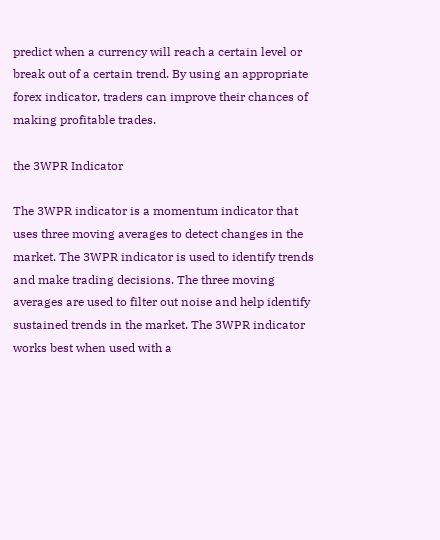predict when a currency will reach a certain level or break out of a certain trend. By using an appropriate forex indicator, traders can improve their chances of making profitable trades.

the 3WPR Indicator

The 3WPR indicator is a momentum indicator that uses three moving averages to detect changes in the market. The 3WPR indicator is used to identify trends and make trading decisions. The three moving averages are used to filter out noise and help identify sustained trends in the market. The 3WPR indicator works best when used with a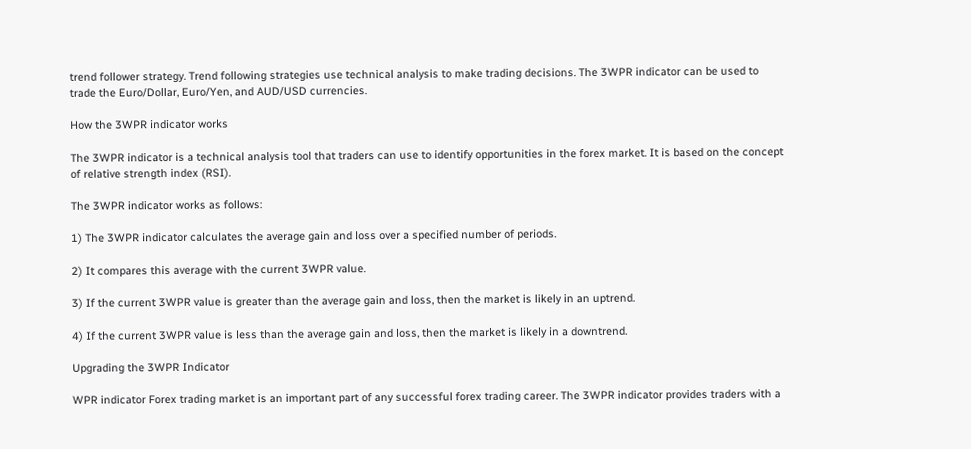trend follower strategy. Trend following strategies use technical analysis to make trading decisions. The 3WPR indicator can be used to trade the Euro/Dollar, Euro/Yen, and AUD/USD currencies.

How the 3WPR indicator works

The 3WPR indicator is a technical analysis tool that traders can use to identify opportunities in the forex market. It is based on the concept of relative strength index (RSI).

The 3WPR indicator works as follows:

1) The 3WPR indicator calculates the average gain and loss over a specified number of periods.

2) It compares this average with the current 3WPR value.

3) If the current 3WPR value is greater than the average gain and loss, then the market is likely in an uptrend.

4) If the current 3WPR value is less than the average gain and loss, then the market is likely in a downtrend.

Upgrading the 3WPR Indicator

WPR indicator Forex trading market is an important part of any successful forex trading career. The 3WPR indicator provides traders with a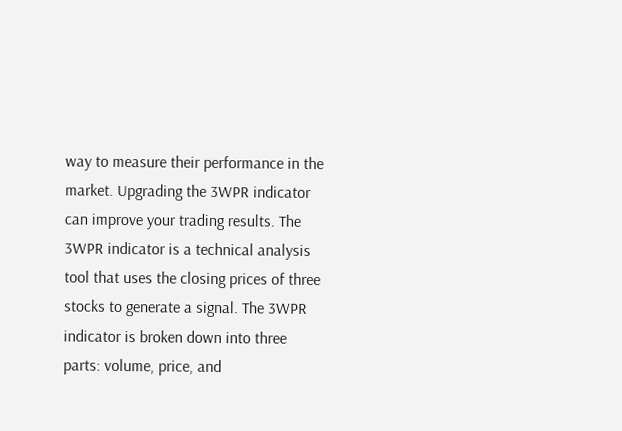way to measure their performance in the market. Upgrading the 3WPR indicator can improve your trading results. The 3WPR indicator is a technical analysis tool that uses the closing prices of three stocks to generate a signal. The 3WPR indicator is broken down into three parts: volume, price, and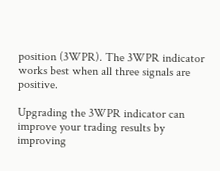position (3WPR). The 3WPR indicator works best when all three signals are positive.

Upgrading the 3WPR indicator can improve your trading results by improving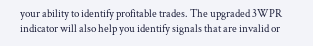your ability to identify profitable trades. The upgraded 3WPR indicator will also help you identify signals that are invalid or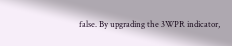false. By upgrading the 3WPR indicator,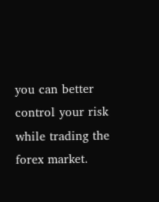you can better control your risk while trading the forex market.